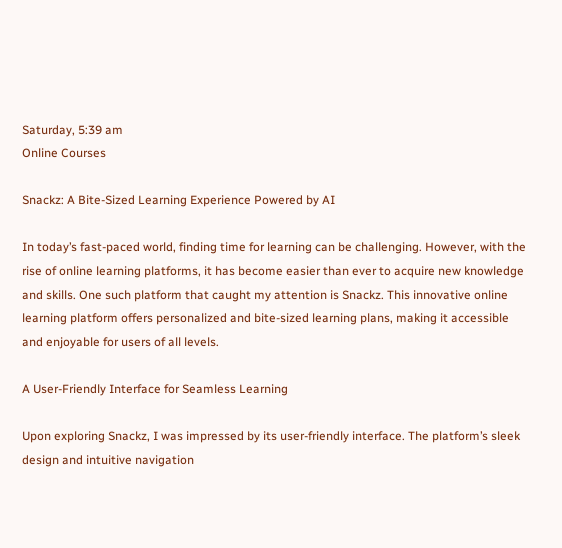Saturday, 5:39 am
Online Courses

Snackz: A Bite-Sized Learning Experience Powered by AI

In today’s fast-paced world, finding time for learning can be challenging. However, with the rise of online learning platforms, it has become easier than ever to acquire new knowledge and skills. One such platform that caught my attention is Snackz. This innovative online learning platform offers personalized and bite-sized learning plans, making it accessible and enjoyable for users of all levels.

A User-Friendly Interface for Seamless Learning

Upon exploring Snackz, I was impressed by its user-friendly interface. The platform’s sleek design and intuitive navigation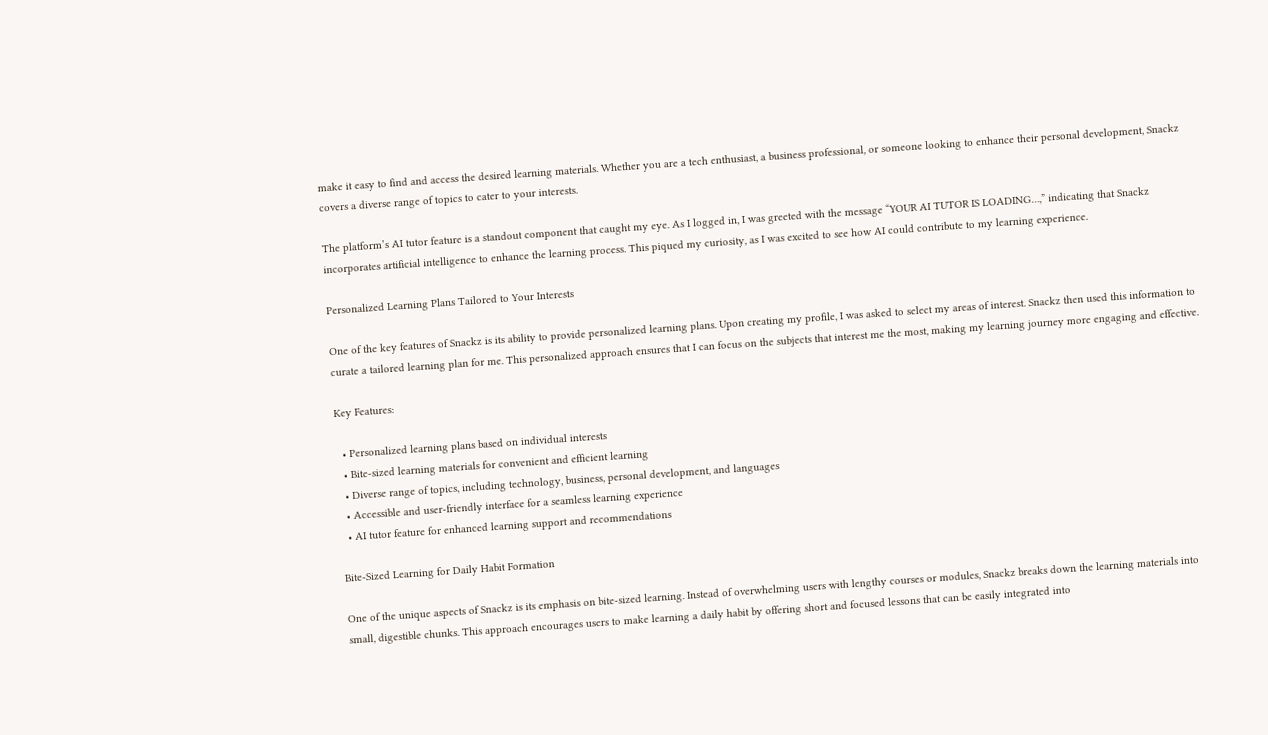make it easy to find and access the desired learning materials. Whether you are a tech enthusiast, a business professional, or someone looking to enhance their personal development, Snackz covers a diverse range of topics to cater to your interests.

The platform’s AI tutor feature is a standout component that caught my eye. As I logged in, I was greeted with the message “YOUR AI TUTOR IS LOADING…,” indicating that Snackz incorporates artificial intelligence to enhance the learning process. This piqued my curiosity, as I was excited to see how AI could contribute to my learning experience.

Personalized Learning Plans Tailored to Your Interests

One of the key features of Snackz is its ability to provide personalized learning plans. Upon creating my profile, I was asked to select my areas of interest. Snackz then used this information to curate a tailored learning plan for me. This personalized approach ensures that I can focus on the subjects that interest me the most, making my learning journey more engaging and effective.

Key Features:

  • Personalized learning plans based on individual interests
  • Bite-sized learning materials for convenient and efficient learning
  • Diverse range of topics, including technology, business, personal development, and languages
  • Accessible and user-friendly interface for a seamless learning experience
  • AI tutor feature for enhanced learning support and recommendations

Bite-Sized Learning for Daily Habit Formation

One of the unique aspects of Snackz is its emphasis on bite-sized learning. Instead of overwhelming users with lengthy courses or modules, Snackz breaks down the learning materials into small, digestible chunks. This approach encourages users to make learning a daily habit by offering short and focused lessons that can be easily integrated into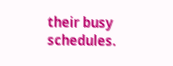their busy schedules.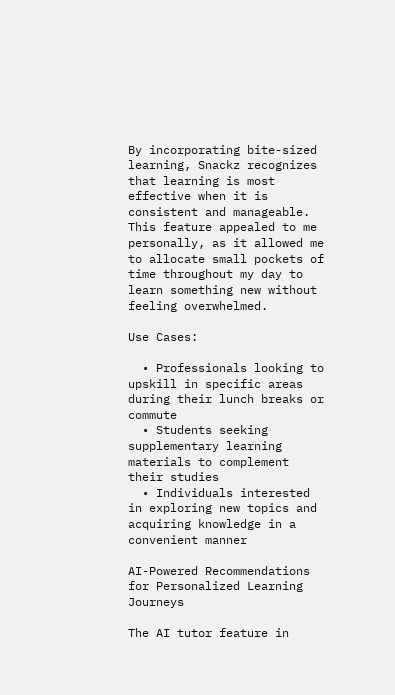By incorporating bite-sized learning, Snackz recognizes that learning is most effective when it is consistent and manageable. This feature appealed to me personally, as it allowed me to allocate small pockets of time throughout my day to learn something new without feeling overwhelmed.

Use Cases:

  • Professionals looking to upskill in specific areas during their lunch breaks or commute
  • Students seeking supplementary learning materials to complement their studies
  • Individuals interested in exploring new topics and acquiring knowledge in a convenient manner

AI-Powered Recommendations for Personalized Learning Journeys

The AI tutor feature in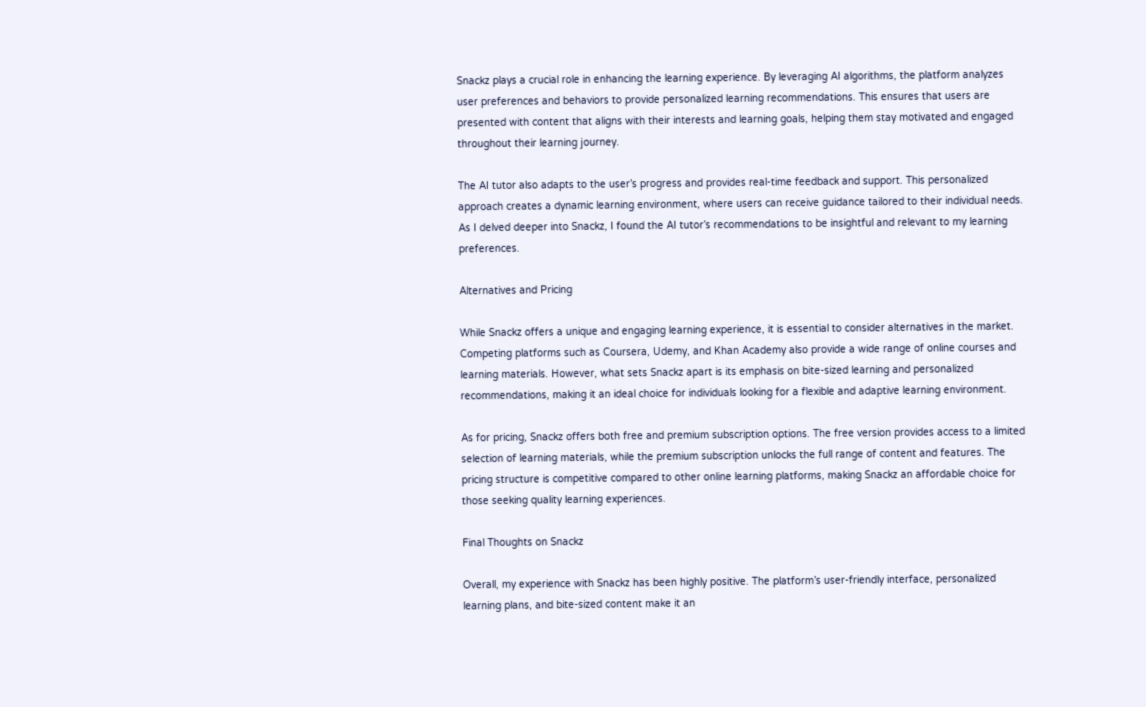Snackz plays a crucial role in enhancing the learning experience. By leveraging AI algorithms, the platform analyzes user preferences and behaviors to provide personalized learning recommendations. This ensures that users are presented with content that aligns with their interests and learning goals, helping them stay motivated and engaged throughout their learning journey.

The AI tutor also adapts to the user’s progress and provides real-time feedback and support. This personalized approach creates a dynamic learning environment, where users can receive guidance tailored to their individual needs. As I delved deeper into Snackz, I found the AI tutor’s recommendations to be insightful and relevant to my learning preferences.

Alternatives and Pricing

While Snackz offers a unique and engaging learning experience, it is essential to consider alternatives in the market. Competing platforms such as Coursera, Udemy, and Khan Academy also provide a wide range of online courses and learning materials. However, what sets Snackz apart is its emphasis on bite-sized learning and personalized recommendations, making it an ideal choice for individuals looking for a flexible and adaptive learning environment.

As for pricing, Snackz offers both free and premium subscription options. The free version provides access to a limited selection of learning materials, while the premium subscription unlocks the full range of content and features. The pricing structure is competitive compared to other online learning platforms, making Snackz an affordable choice for those seeking quality learning experiences.

Final Thoughts on Snackz

Overall, my experience with Snackz has been highly positive. The platform’s user-friendly interface, personalized learning plans, and bite-sized content make it an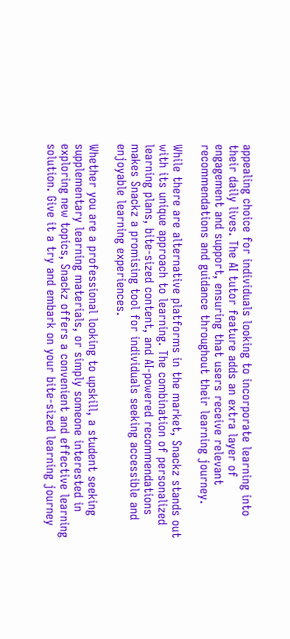appealing choice for individuals looking to incorporate learning into their daily lives. The AI tutor feature adds an extra layer of engagement and support, ensuring that users receive relevant recommendations and guidance throughout their learning journey.

While there are alternative platforms in the market, Snackz stands out with its unique approach to learning. The combination of personalized learning plans, bite-sized content, and AI-powered recommendations makes Snackz a promising tool for individuals seeking accessible and enjoyable learning experiences.

Whether you are a professional looking to upskill, a student seeking supplementary learning materials, or simply someone interested in exploring new topics, Snackz offers a convenient and effective learning solution. Give it a try and embark on your bite-sized learning journey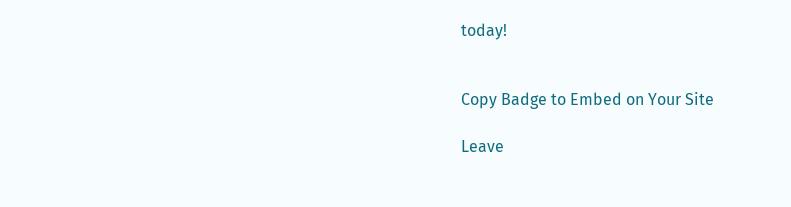today!


Copy Badge to Embed on Your Site

Leave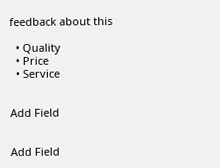feedback about this

  • Quality
  • Price
  • Service


Add Field


Add Field